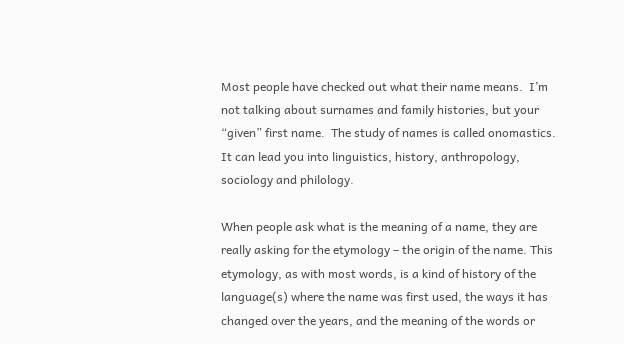Most people have checked out what their name means.  I’m not talking about surnames and family histories, but your “given” first name.  The study of names is called onomastics. It can lead you into linguistics, history, anthropology, sociology and philology.

When people ask what is the meaning of a name, they are really asking for the etymology – the origin of the name. This etymology, as with most words, is a kind of history of the language(s) where the name was first used, the ways it has changed over the years, and the meaning of the words or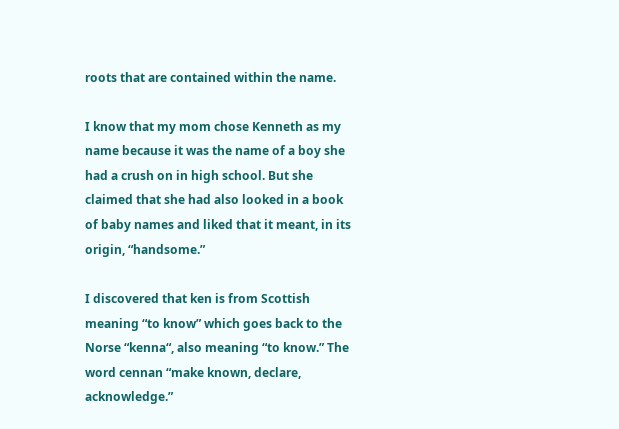roots that are contained within the name.

I know that my mom chose Kenneth as my name because it was the name of a boy she had a crush on in high school. But she claimed that she had also looked in a book of baby names and liked that it meant, in its origin, “handsome.”

I discovered that ken is from Scottish meaning “to know” which goes back to the Norse “kenna“, also meaning “to know.” The word cennan “make known, declare, acknowledge.”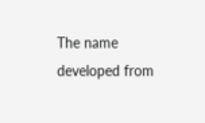The name developed from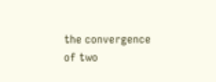the convergence of two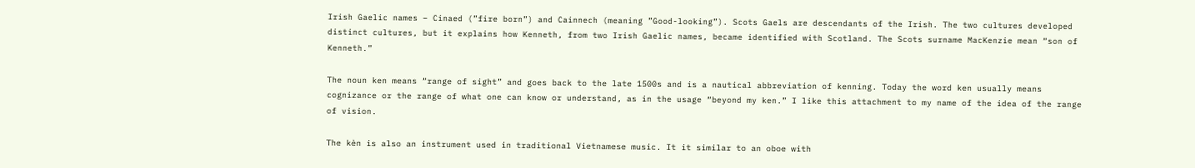Irish Gaelic names – Cinaed (”fire born”) and Cainnech (meaning ”Good-looking”). Scots Gaels are descendants of the Irish. The two cultures developed distinct cultures, but it explains how Kenneth, from two Irish Gaelic names, became identified with Scotland. The Scots surname MacKenzie mean “son of Kenneth.”

The noun ken means “range of sight” and goes back to the late 1500s and is a nautical abbreviation of kenning. Today the word ken usually means cognizance or the range of what one can know or understand, as in the usage “beyond my ken.” I like this attachment to my name of the idea of the range of vision.

The kèn is also an instrument used in traditional Vietnamese music. It it similar to an oboe with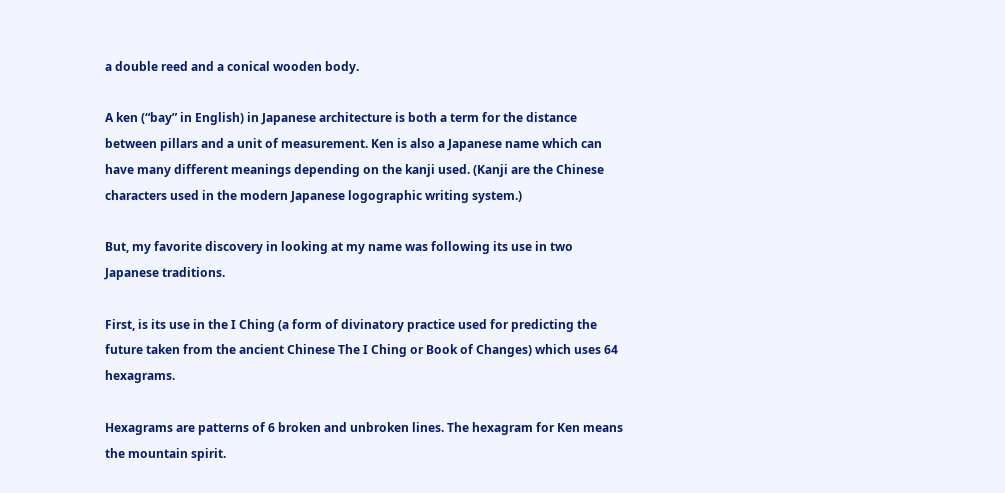a double reed and a conical wooden body.

A ken (“bay” in English) in Japanese architecture is both a term for the distance between pillars and a unit of measurement. Ken is also a Japanese name which can have many different meanings depending on the kanji used. (Kanji are the Chinese characters used in the modern Japanese logographic writing system.)

But, my favorite discovery in looking at my name was following its use in two Japanese traditions.

First, is its use in the I Ching (a form of divinatory practice used for predicting the future taken from the ancient Chinese The I Ching or Book of Changes) which uses 64 hexagrams.

Hexagrams are patterns of 6 broken and unbroken lines. The hexagram for Ken means the mountain spirit.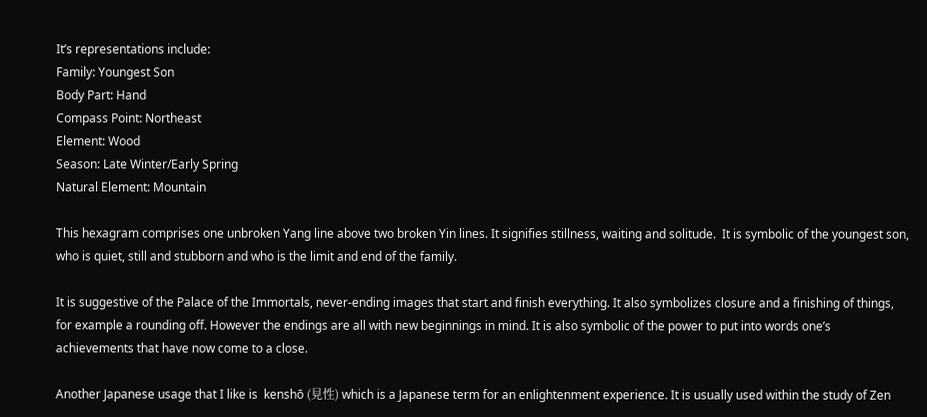It’s representations include:
Family: Youngest Son
Body Part: Hand
Compass Point: Northeast
Element: Wood
Season: Late Winter/Early Spring
Natural Element: Mountain

This hexagram comprises one unbroken Yang line above two broken Yin lines. It signifies stillness, waiting and solitude.  It is symbolic of the youngest son, who is quiet, still and stubborn and who is the limit and end of the family.

It is suggestive of the Palace of the Immortals, never-ending images that start and finish everything. It also symbolizes closure and a finishing of things, for example a rounding off. However the endings are all with new beginnings in mind. It is also symbolic of the power to put into words one’s achievements that have now come to a close.

Another Japanese usage that I like is  kenshō (見性) which is a Japanese term for an enlightenment experience. It is usually used within the study of Zen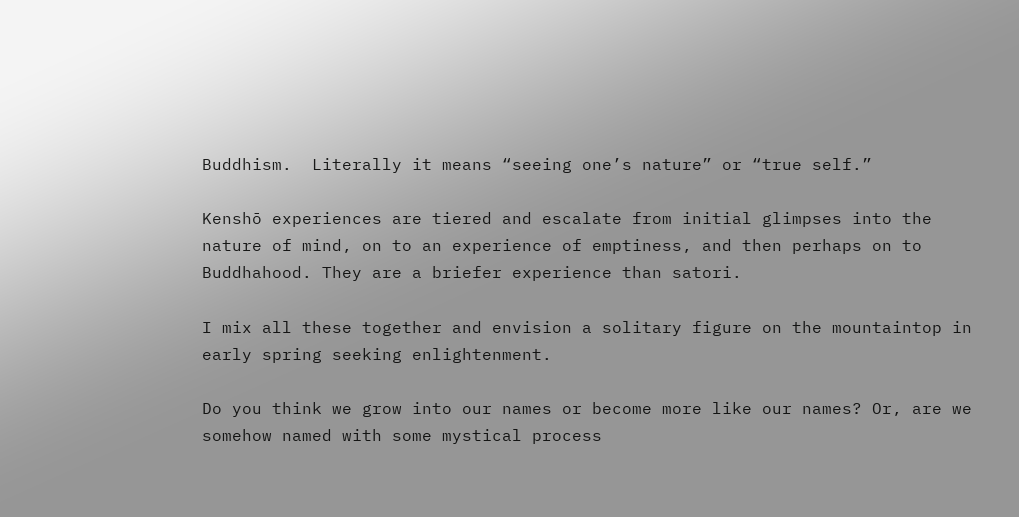Buddhism.  Literally it means “seeing one’s nature” or “true self.”

Kenshō experiences are tiered and escalate from initial glimpses into the nature of mind, on to an experience of emptiness, and then perhaps on to Buddhahood. They are a briefer experience than satori.

I mix all these together and envision a solitary figure on the mountaintop in early spring seeking enlightenment.

Do you think we grow into our names or become more like our names? Or, are we somehow named with some mystical process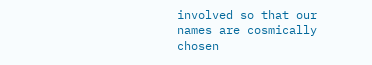involved so that our names are cosmically chosen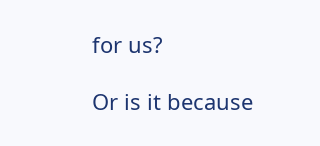for us?

Or is it because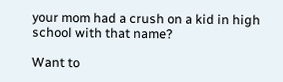your mom had a crush on a kid in high school with that name?

Want to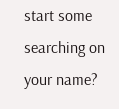start some searching on your name?